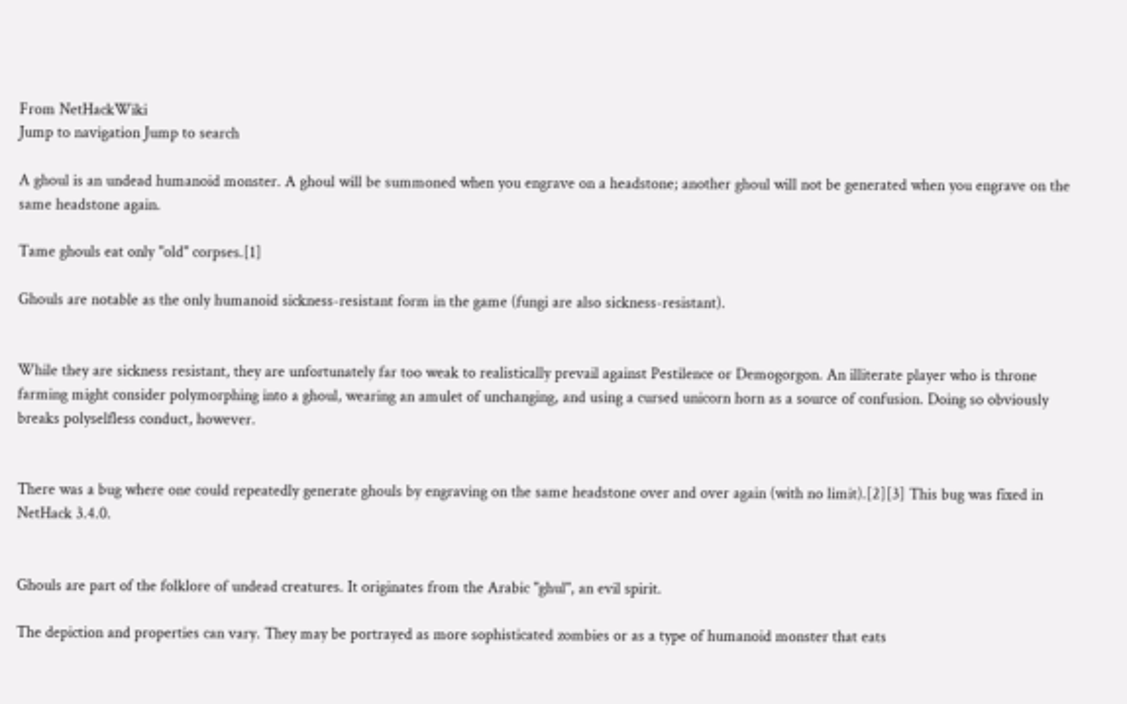From NetHackWiki
Jump to navigation Jump to search

A ghoul is an undead humanoid monster. A ghoul will be summoned when you engrave on a headstone; another ghoul will not be generated when you engrave on the same headstone again.

Tame ghouls eat only "old" corpses.[1]

Ghouls are notable as the only humanoid sickness-resistant form in the game (fungi are also sickness-resistant).


While they are sickness resistant, they are unfortunately far too weak to realistically prevail against Pestilence or Demogorgon. An illiterate player who is throne farming might consider polymorphing into a ghoul, wearing an amulet of unchanging, and using a cursed unicorn horn as a source of confusion. Doing so obviously breaks polyselfless conduct, however.


There was a bug where one could repeatedly generate ghouls by engraving on the same headstone over and over again (with no limit).[2][3] This bug was fixed in NetHack 3.4.0.


Ghouls are part of the folklore of undead creatures. It originates from the Arabic "ghul", an evil spirit.

The depiction and properties can vary. They may be portrayed as more sophisticated zombies or as a type of humanoid monster that eats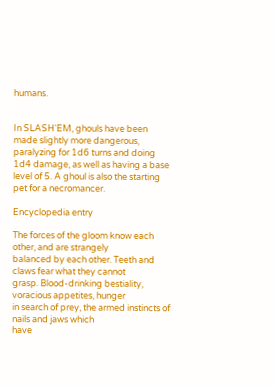humans.


In SLASH'EM, ghouls have been made slightly more dangerous, paralyzing for 1d6 turns and doing 1d4 damage, as well as having a base level of 5. A ghoul is also the starting pet for a necromancer.

Encyclopedia entry

The forces of the gloom know each other, and are strangely
balanced by each other. Teeth and claws fear what they cannot
grasp. Blood-drinking bestiality, voracious appetites, hunger
in search of prey, the armed instincts of nails and jaws which
have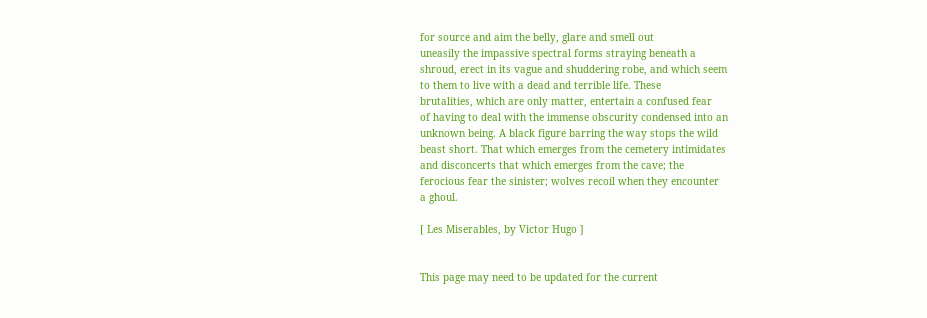for source and aim the belly, glare and smell out
uneasily the impassive spectral forms straying beneath a
shroud, erect in its vague and shuddering robe, and which seem
to them to live with a dead and terrible life. These
brutalities, which are only matter, entertain a confused fear
of having to deal with the immense obscurity condensed into an
unknown being. A black figure barring the way stops the wild
beast short. That which emerges from the cemetery intimidates
and disconcerts that which emerges from the cave; the
ferocious fear the sinister; wolves recoil when they encounter
a ghoul.

[ Les Miserables, by Victor Hugo ]


This page may need to be updated for the current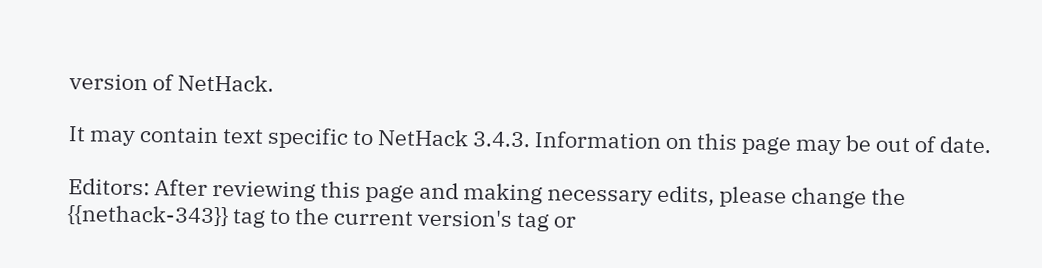version of NetHack.

It may contain text specific to NetHack 3.4.3. Information on this page may be out of date.

Editors: After reviewing this page and making necessary edits, please change the {{nethack-343}} tag to the current version's tag or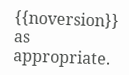{{noversion}} as appropriate.